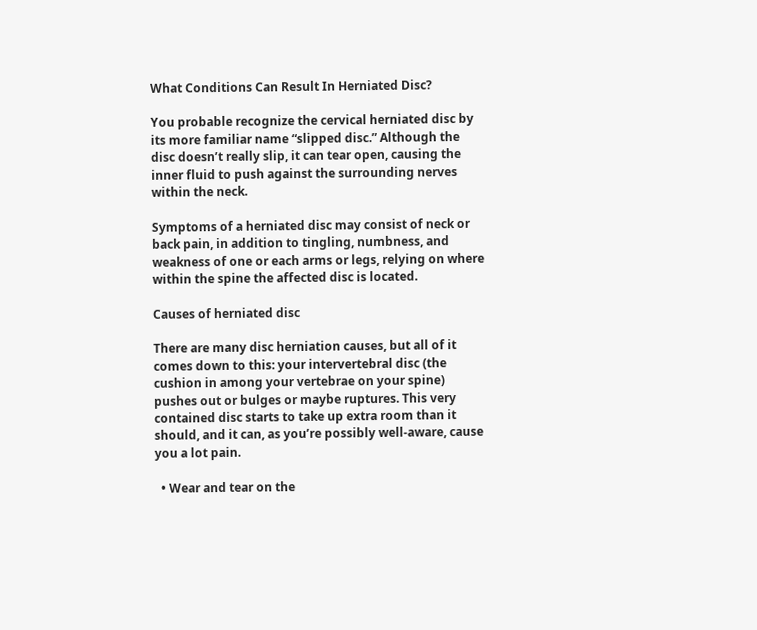What Conditions Can Result In Herniated Disc?

You probable recognize the cervical herniated disc by its more familiar name “slipped disc.” Although the disc doesn’t really slip, it can tear open, causing the inner fluid to push against the surrounding nerves within the neck.

Symptoms of a herniated disc may consist of neck or back pain, in addition to tingling, numbness, and weakness of one or each arms or legs, relying on where within the spine the affected disc is located.

Causes of herniated disc

There are many disc herniation causes, but all of it comes down to this: your intervertebral disc (the cushion in among your vertebrae on your spine) pushes out or bulges or maybe ruptures. This very contained disc starts to take up extra room than it should, and it can, as you’re possibly well-aware, cause you a lot pain.

  • Wear and tear on the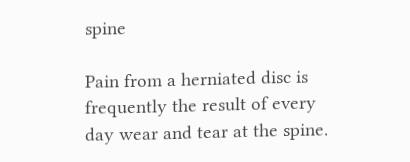spine

Pain from a herniated disc is frequently the result of every day wear and tear at the spine.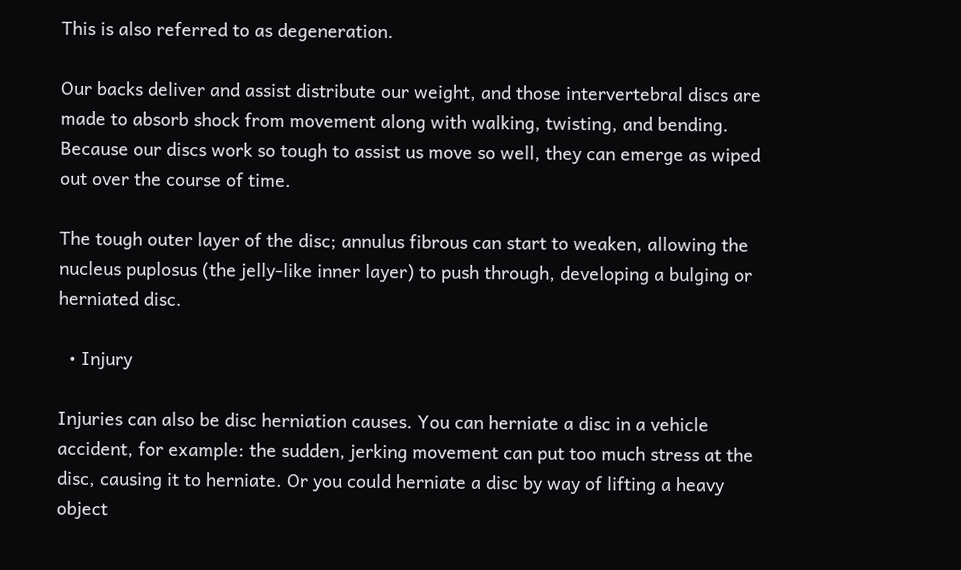This is also referred to as degeneration.

Our backs deliver and assist distribute our weight, and those intervertebral discs are made to absorb shock from movement along with walking, twisting, and bending. Because our discs work so tough to assist us move so well, they can emerge as wiped out over the course of time.

The tough outer layer of the disc; annulus fibrous can start to weaken, allowing the nucleus puplosus (the jelly-like inner layer) to push through, developing a bulging or herniated disc.

  • Injury

Injuries can also be disc herniation causes. You can herniate a disc in a vehicle accident, for example: the sudden, jerking movement can put too much stress at the disc, causing it to herniate. Or you could herniate a disc by way of lifting a heavy object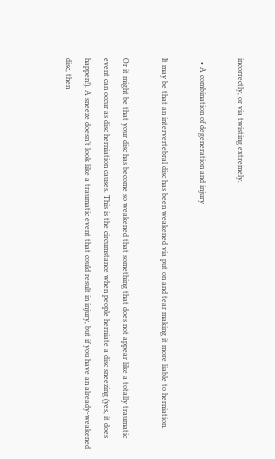incorrectly, or via twisting extremely.

  • A combination of degeneration and injury

It may be that an intervertebral disc has been weakened via put on and tear making it more liable to herniation.

Or it might be that your disc has become so weakened that something that does not appear like a totally traumatic event can occur as disc herniation causes. This is the circumstance when people herniate a disc sneezing (yes, it does happen!). A sneeze doesn’t look like a traumatic event that could result in injury, but if you have an already-weakened disc, then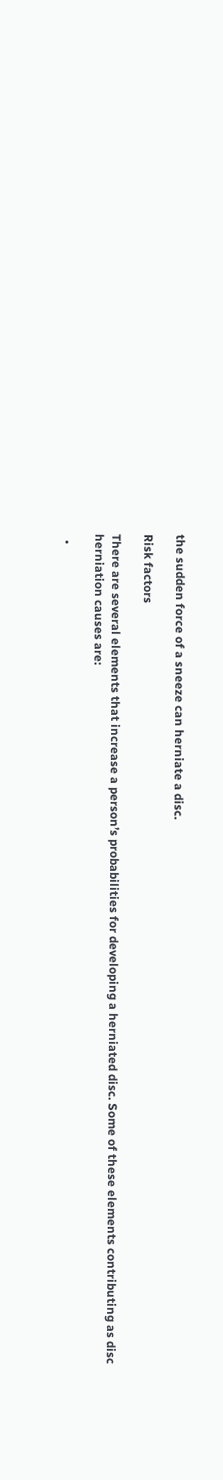the sudden force of a sneeze can herniate a disc.

Risk factors

There are several elements that increase a person’s probabilities for developing a herniated disc. Some of these elements contributing as disc herniation causes are:

  •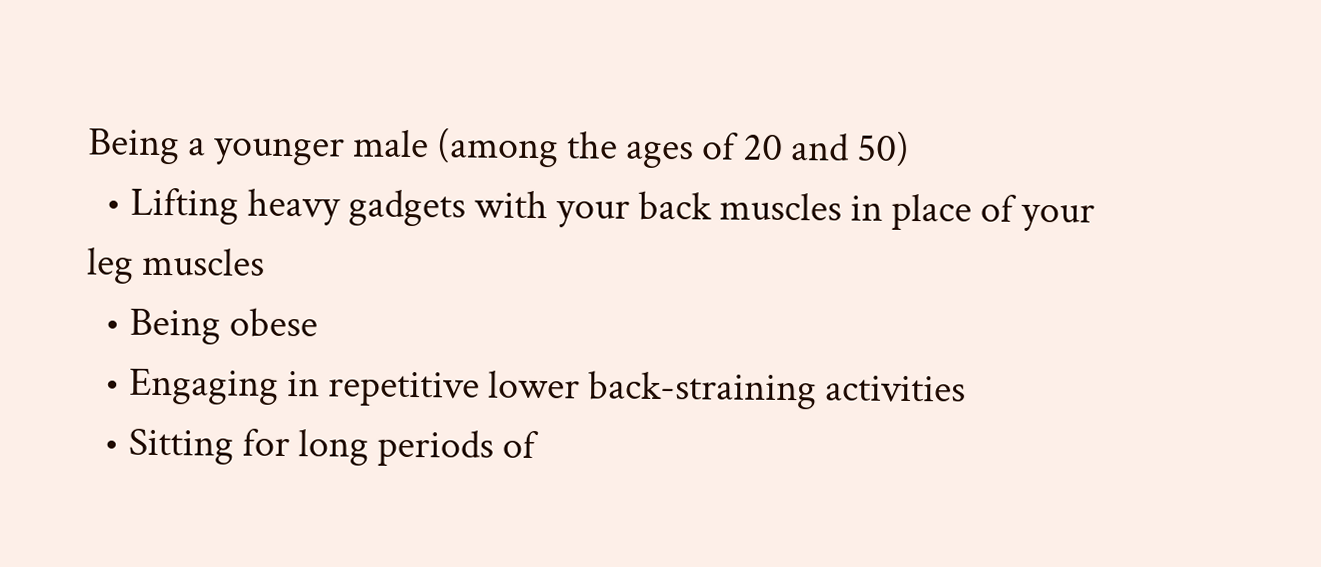Being a younger male (among the ages of 20 and 50)
  • Lifting heavy gadgets with your back muscles in place of your leg muscles
  • Being obese
  • Engaging in repetitive lower back-straining activities
  • Sitting for long periods of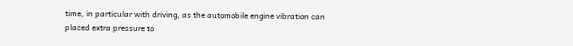time, in particular with driving, as the automobile engine vibration can placed extra pressure to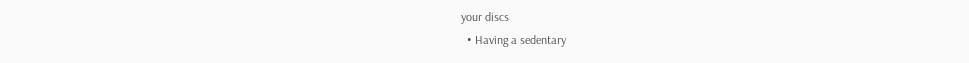your discs
  • Having a sedentary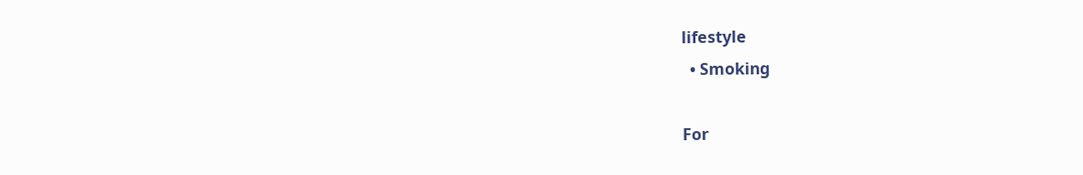lifestyle
  • Smoking

For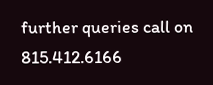further queries call on 815.412.6166